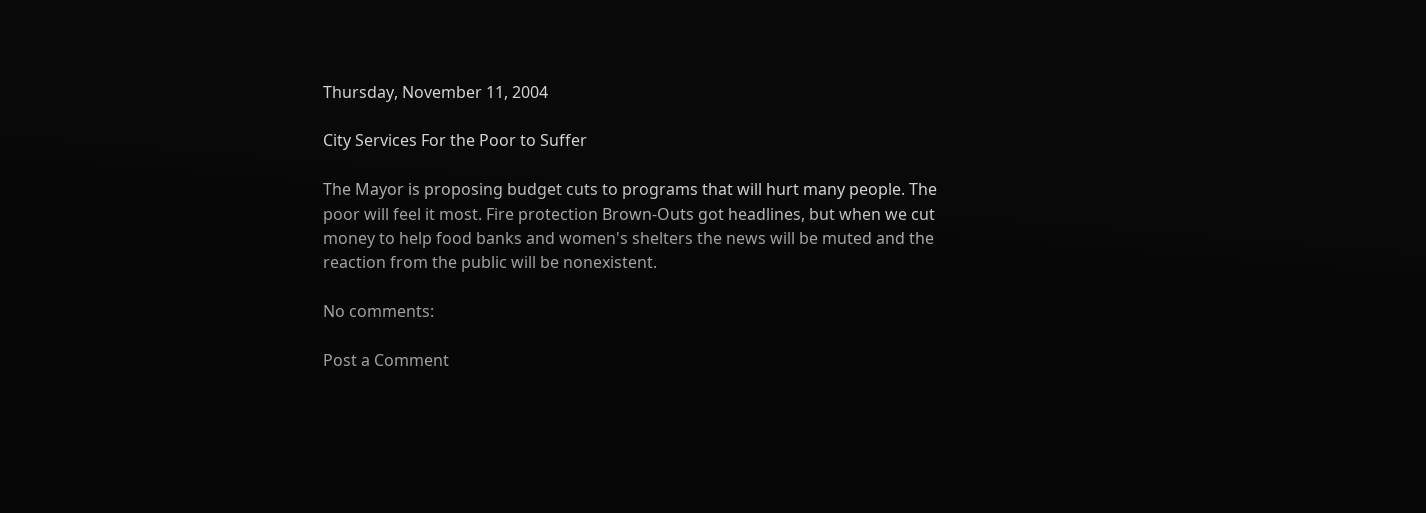Thursday, November 11, 2004

City Services For the Poor to Suffer

The Mayor is proposing budget cuts to programs that will hurt many people. The poor will feel it most. Fire protection Brown-Outs got headlines, but when we cut money to help food banks and women's shelters the news will be muted and the reaction from the public will be nonexistent.

No comments:

Post a Comment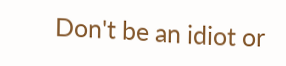Don't be an idiot or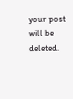your post will be deleted.